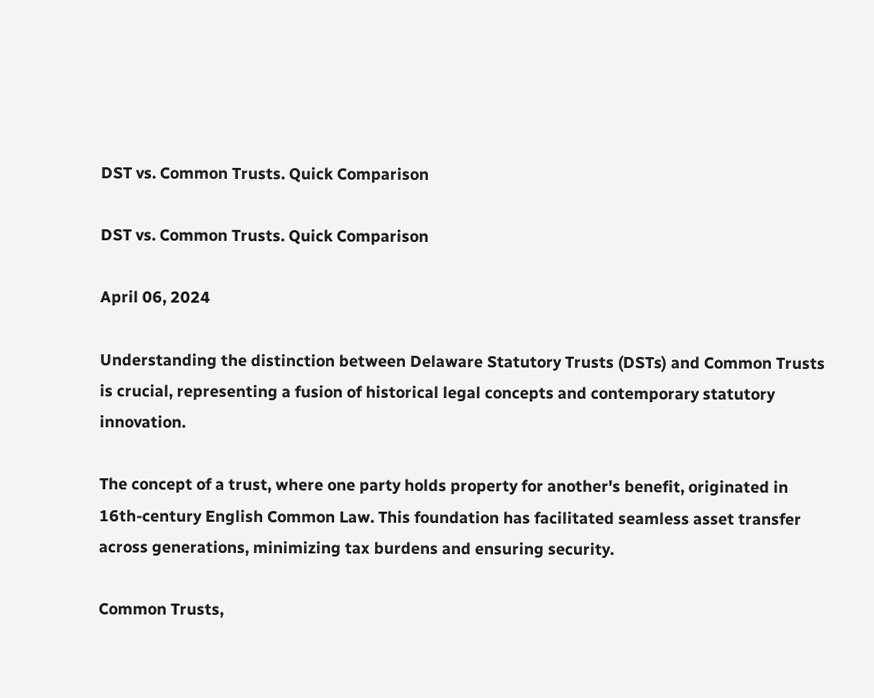DST vs. Common Trusts. Quick Comparison

DST vs. Common Trusts. Quick Comparison

April 06, 2024

Understanding the distinction between Delaware Statutory Trusts (DSTs) and Common Trusts is crucial, representing a fusion of historical legal concepts and contemporary statutory innovation.

The concept of a trust, where one party holds property for another's benefit, originated in 16th-century English Common Law. This foundation has facilitated seamless asset transfer across generations, minimizing tax burdens and ensuring security.

Common Trusts,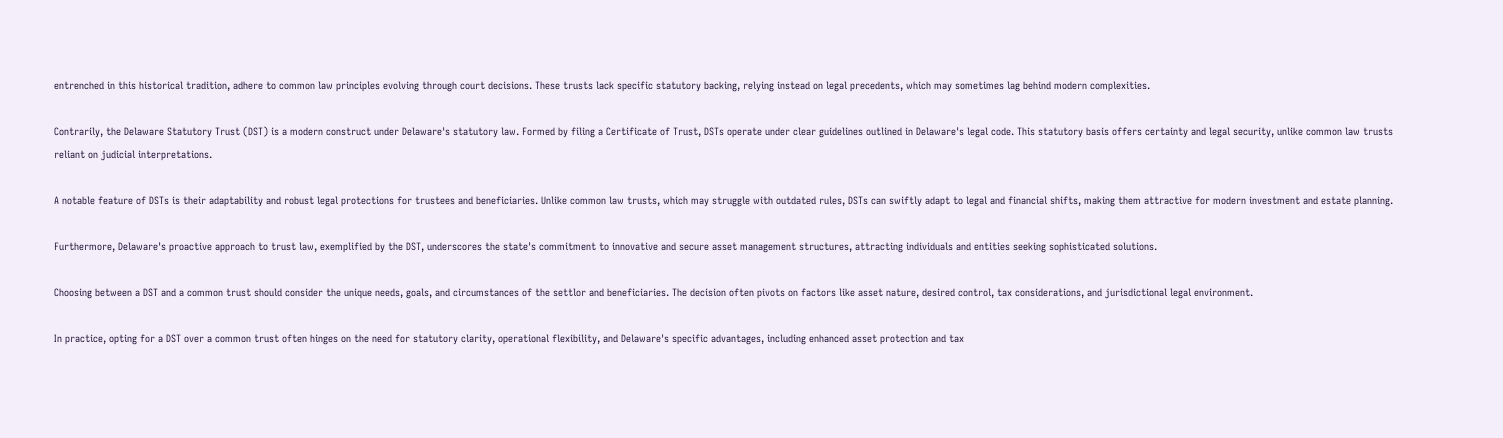entrenched in this historical tradition, adhere to common law principles evolving through court decisions. These trusts lack specific statutory backing, relying instead on legal precedents, which may sometimes lag behind modern complexities.

Contrarily, the Delaware Statutory Trust (DST) is a modern construct under Delaware's statutory law. Formed by filing a Certificate of Trust, DSTs operate under clear guidelines outlined in Delaware's legal code. This statutory basis offers certainty and legal security, unlike common law trusts reliant on judicial interpretations.

A notable feature of DSTs is their adaptability and robust legal protections for trustees and beneficiaries. Unlike common law trusts, which may struggle with outdated rules, DSTs can swiftly adapt to legal and financial shifts, making them attractive for modern investment and estate planning.

Furthermore, Delaware's proactive approach to trust law, exemplified by the DST, underscores the state's commitment to innovative and secure asset management structures, attracting individuals and entities seeking sophisticated solutions.

Choosing between a DST and a common trust should consider the unique needs, goals, and circumstances of the settlor and beneficiaries. The decision often pivots on factors like asset nature, desired control, tax considerations, and jurisdictional legal environment.

In practice, opting for a DST over a common trust often hinges on the need for statutory clarity, operational flexibility, and Delaware's specific advantages, including enhanced asset protection and tax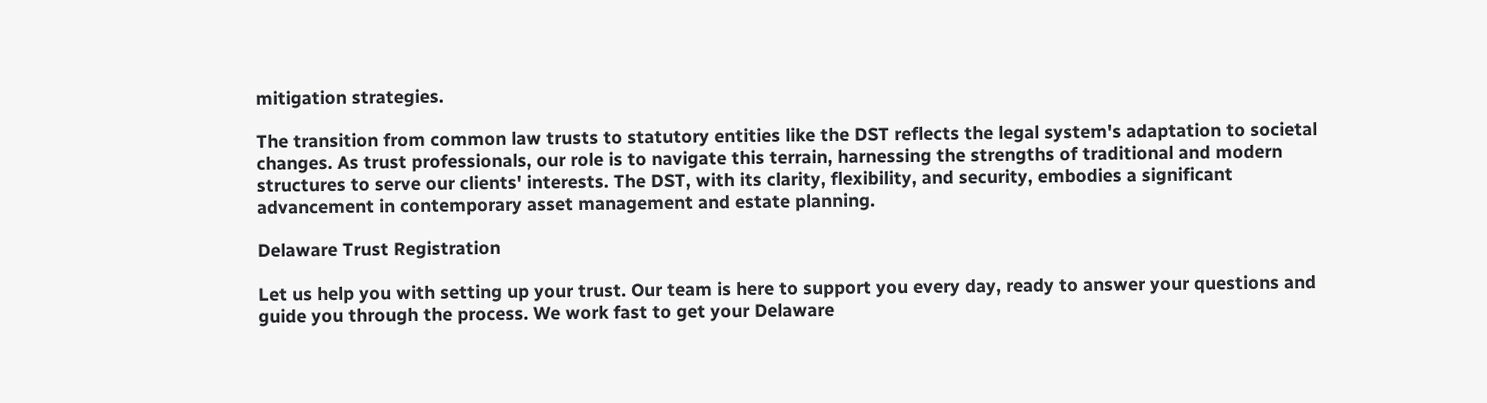mitigation strategies.

The transition from common law trusts to statutory entities like the DST reflects the legal system's adaptation to societal changes. As trust professionals, our role is to navigate this terrain, harnessing the strengths of traditional and modern structures to serve our clients' interests. The DST, with its clarity, flexibility, and security, embodies a significant advancement in contemporary asset management and estate planning.

Delaware Trust Registration

Let us help you with setting up your trust. Our team is here to support you every day, ready to answer your questions and guide you through the process. We work fast to get your Delaware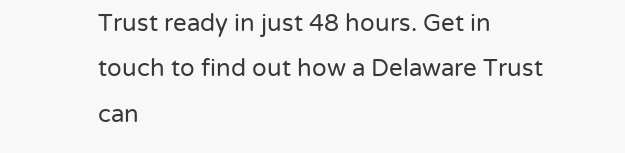Trust ready in just 48 hours. Get in touch to find out how a Delaware Trust can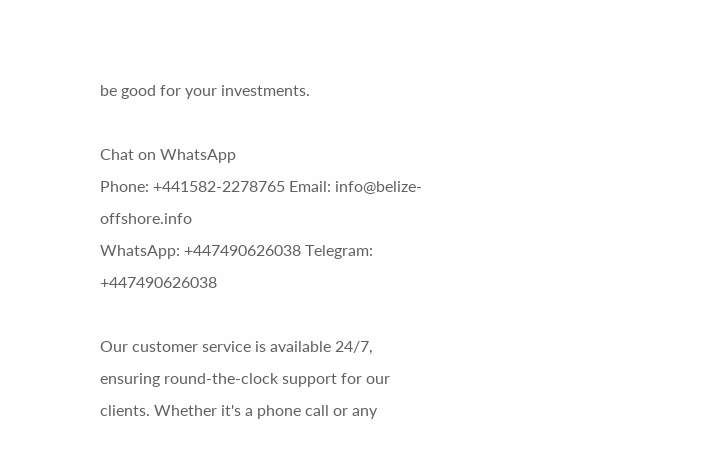be good for your investments.

Chat on WhatsApp
Phone: +441582-2278765 Email: info@belize-offshore.info
WhatsApp: +447490626038 Telegram: +447490626038

Our customer service is available 24/7, ensuring round-the-clock support for our clients. Whether it's a phone call or any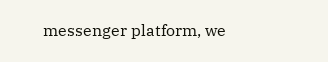messenger platform, we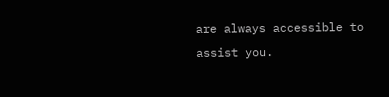are always accessible to assist you.